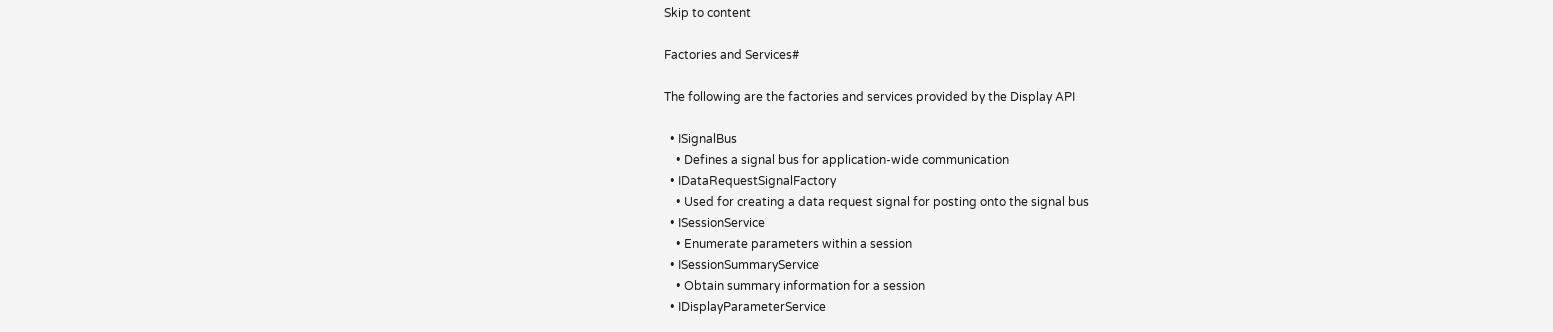Skip to content

Factories and Services#

The following are the factories and services provided by the Display API

  • ISignalBus
    • Defines a signal bus for application-wide communication
  • IDataRequestSignalFactory
    • Used for creating a data request signal for posting onto the signal bus
  • ISessionService
    • Enumerate parameters within a session
  • ISessionSummaryService
    • Obtain summary information for a session
  • IDisplayParameterService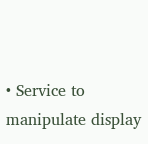• Service to manipulate display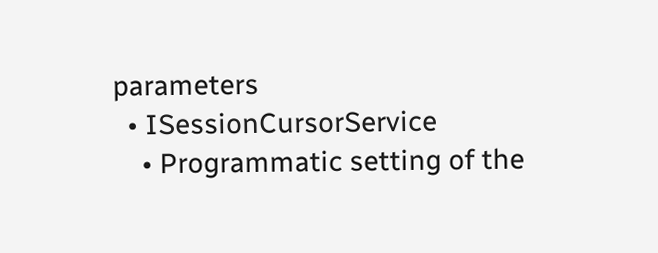parameters
  • ISessionCursorService
    • Programmatic setting of the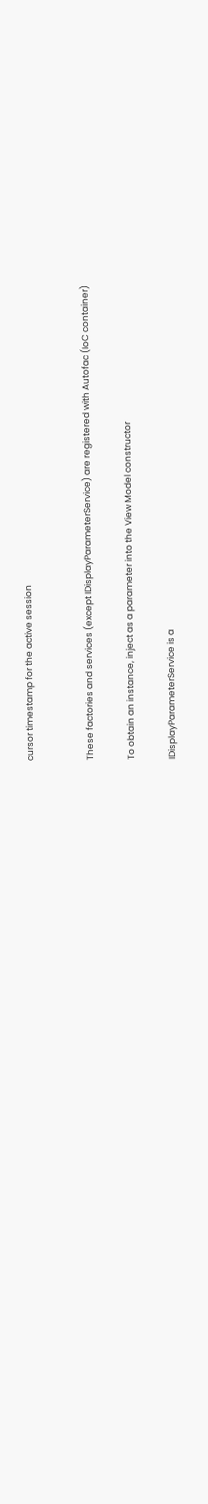cursor timestamp for the active session


These factories and services (except IDisplayParameterService) are registered with Autofac (IoC container)

To obtain an instance, inject as a parameter into the View Model constructor

IDisplayParameterService is a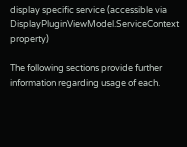display specific service (accessible via DisplayPluginViewModel.ServiceContext property)

The following sections provide further information regarding usage of each.